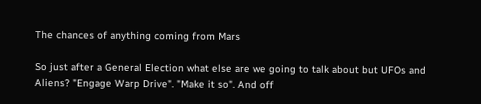The chances of anything coming from Mars

So just after a General Election what else are we going to talk about but UFOs and Aliens? "Engage Warp Drive". "Make it so". And off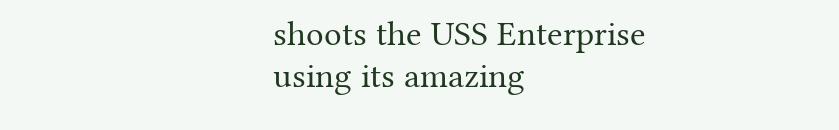shoots the USS Enterprise using its amazing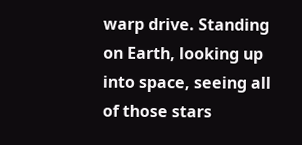warp drive. Standing on Earth, looking up into space, seeing all of those stars